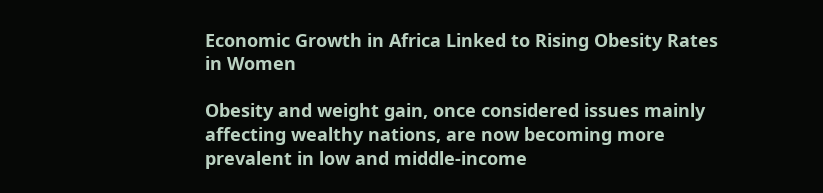Economic Growth in Africa Linked to Rising Obesity Rates in Women

Obesity and weight gain, once considered issues mainly affecting wealthy nations, are now becoming more prevalent in low and middle-income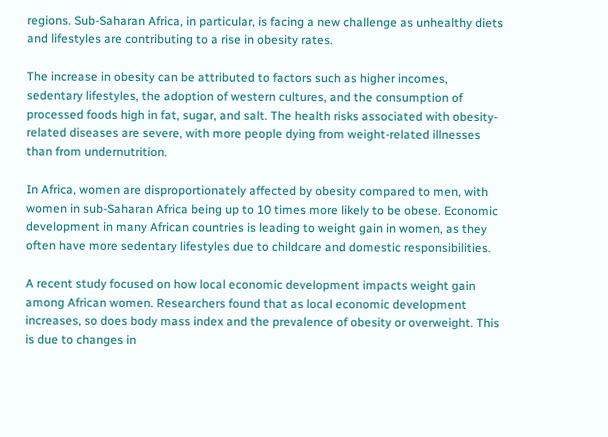regions. Sub-Saharan Africa, in particular, is facing a new challenge as unhealthy diets and lifestyles are contributing to a rise in obesity rates.

The increase in obesity can be attributed to factors such as higher incomes, sedentary lifestyles, the adoption of western cultures, and the consumption of processed foods high in fat, sugar, and salt. The health risks associated with obesity-related diseases are severe, with more people dying from weight-related illnesses than from undernutrition.

In Africa, women are disproportionately affected by obesity compared to men, with women in sub-Saharan Africa being up to 10 times more likely to be obese. Economic development in many African countries is leading to weight gain in women, as they often have more sedentary lifestyles due to childcare and domestic responsibilities.

A recent study focused on how local economic development impacts weight gain among African women. Researchers found that as local economic development increases, so does body mass index and the prevalence of obesity or overweight. This is due to changes in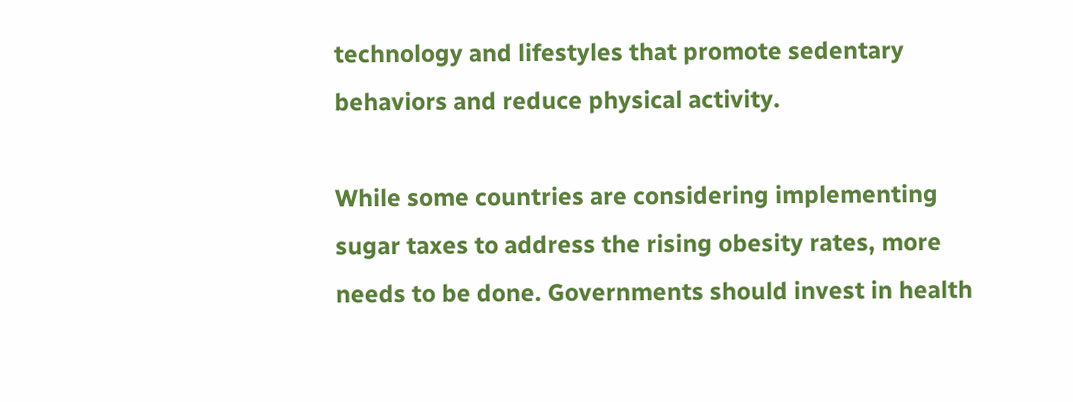technology and lifestyles that promote sedentary behaviors and reduce physical activity.

While some countries are considering implementing sugar taxes to address the rising obesity rates, more needs to be done. Governments should invest in health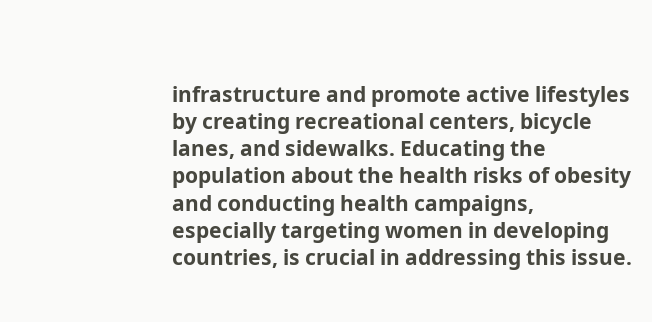infrastructure and promote active lifestyles by creating recreational centers, bicycle lanes, and sidewalks. Educating the population about the health risks of obesity and conducting health campaigns, especially targeting women in developing countries, is crucial in addressing this issue.